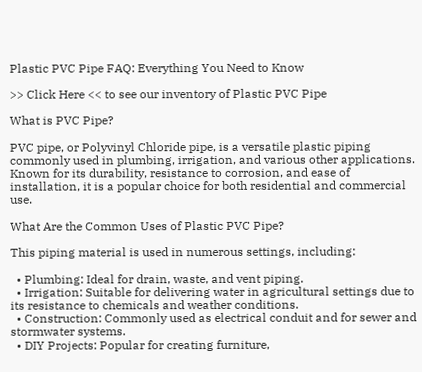Plastic PVC Pipe FAQ: Everything You Need to Know

>> Click Here << to see our inventory of Plastic PVC Pipe

What is PVC Pipe?

PVC pipe, or Polyvinyl Chloride pipe, is a versatile plastic piping commonly used in plumbing, irrigation, and various other applications. Known for its durability, resistance to corrosion, and ease of installation, it is a popular choice for both residential and commercial use.

What Are the Common Uses of Plastic PVC Pipe?

This piping material is used in numerous settings, including:

  • Plumbing: Ideal for drain, waste, and vent piping.
  • Irrigation: Suitable for delivering water in agricultural settings due to its resistance to chemicals and weather conditions.
  • Construction: Commonly used as electrical conduit and for sewer and stormwater systems.
  • DIY Projects: Popular for creating furniture,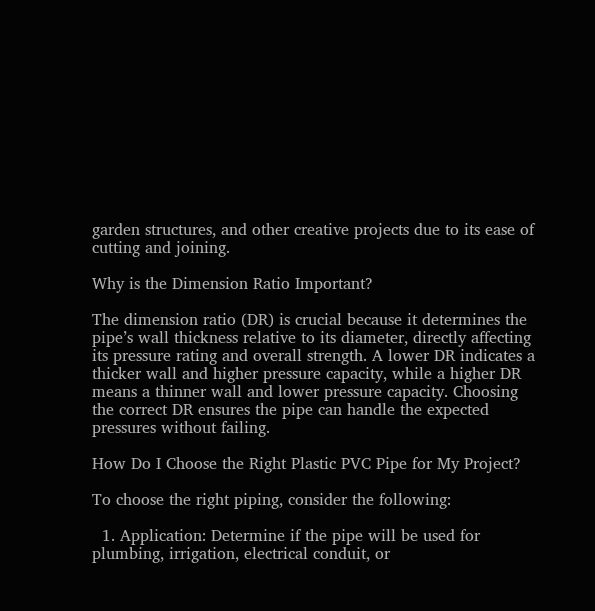garden structures, and other creative projects due to its ease of cutting and joining.

Why is the Dimension Ratio Important?

The dimension ratio (DR) is crucial because it determines the pipe’s wall thickness relative to its diameter, directly affecting its pressure rating and overall strength. A lower DR indicates a thicker wall and higher pressure capacity, while a higher DR means a thinner wall and lower pressure capacity. Choosing the correct DR ensures the pipe can handle the expected pressures without failing.

How Do I Choose the Right Plastic PVC Pipe for My Project?

To choose the right piping, consider the following:

  1. Application: Determine if the pipe will be used for plumbing, irrigation, electrical conduit, or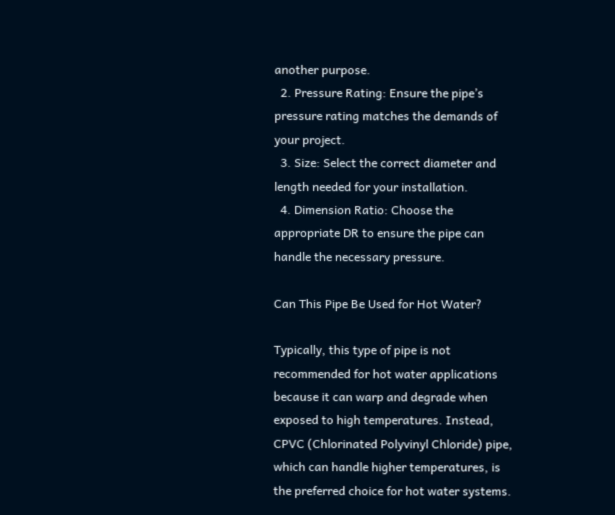another purpose.
  2. Pressure Rating: Ensure the pipe’s pressure rating matches the demands of your project.
  3. Size: Select the correct diameter and length needed for your installation.
  4. Dimension Ratio: Choose the appropriate DR to ensure the pipe can handle the necessary pressure.

Can This Pipe Be Used for Hot Water?

Typically, this type of pipe is not recommended for hot water applications because it can warp and degrade when exposed to high temperatures. Instead, CPVC (Chlorinated Polyvinyl Chloride) pipe, which can handle higher temperatures, is the preferred choice for hot water systems.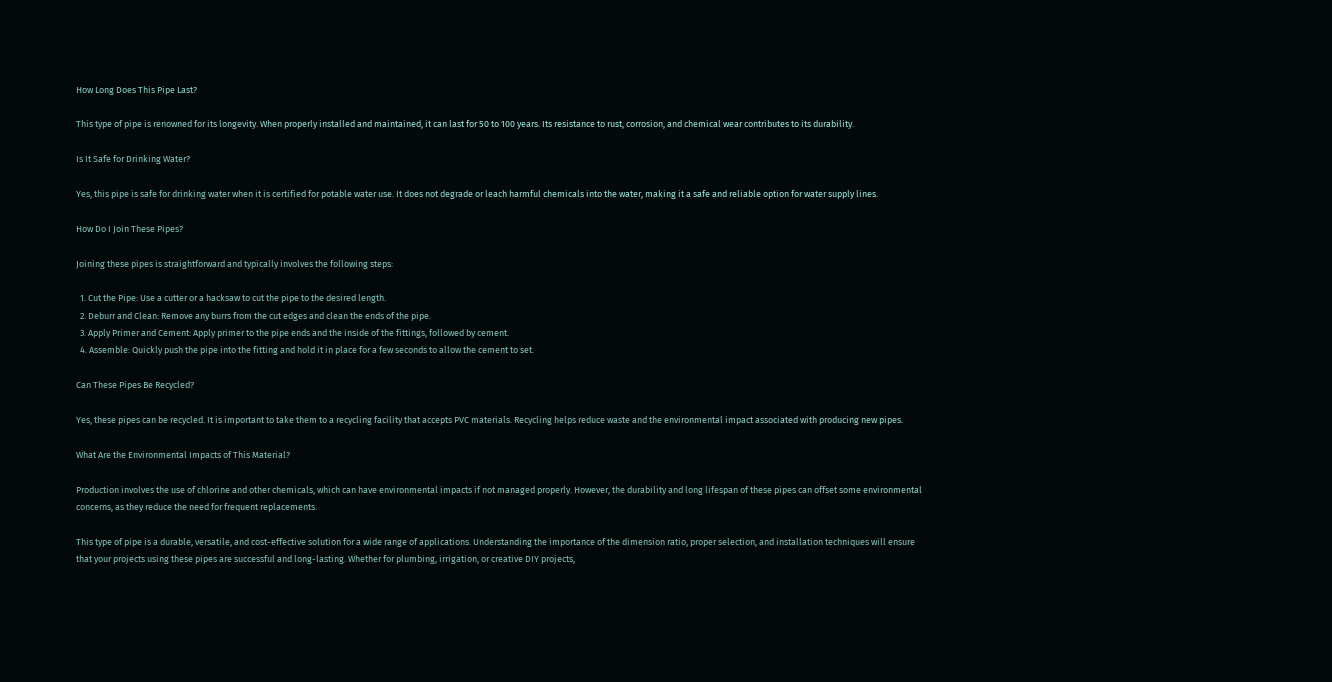How Long Does This Pipe Last?

This type of pipe is renowned for its longevity. When properly installed and maintained, it can last for 50 to 100 years. Its resistance to rust, corrosion, and chemical wear contributes to its durability.

Is It Safe for Drinking Water?

Yes, this pipe is safe for drinking water when it is certified for potable water use. It does not degrade or leach harmful chemicals into the water, making it a safe and reliable option for water supply lines.

How Do I Join These Pipes?

Joining these pipes is straightforward and typically involves the following steps:

  1. Cut the Pipe: Use a cutter or a hacksaw to cut the pipe to the desired length.
  2. Deburr and Clean: Remove any burrs from the cut edges and clean the ends of the pipe.
  3. Apply Primer and Cement: Apply primer to the pipe ends and the inside of the fittings, followed by cement.
  4. Assemble: Quickly push the pipe into the fitting and hold it in place for a few seconds to allow the cement to set.

Can These Pipes Be Recycled?

Yes, these pipes can be recycled. It is important to take them to a recycling facility that accepts PVC materials. Recycling helps reduce waste and the environmental impact associated with producing new pipes.

What Are the Environmental Impacts of This Material?

Production involves the use of chlorine and other chemicals, which can have environmental impacts if not managed properly. However, the durability and long lifespan of these pipes can offset some environmental concerns, as they reduce the need for frequent replacements.

This type of pipe is a durable, versatile, and cost-effective solution for a wide range of applications. Understanding the importance of the dimension ratio, proper selection, and installation techniques will ensure that your projects using these pipes are successful and long-lasting. Whether for plumbing, irrigation, or creative DIY projects,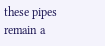these pipes remain a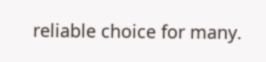reliable choice for many.